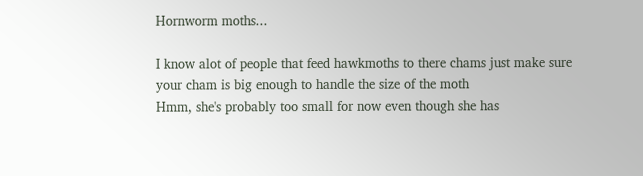Hornworm moths...

I know alot of people that feed hawkmoths to there chams just make sure your cham is big enough to handle the size of the moth
Hmm, she's probably too small for now even though she has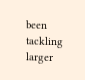been tackling larger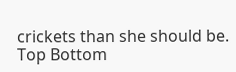crickets than she should be.
Top Bottom